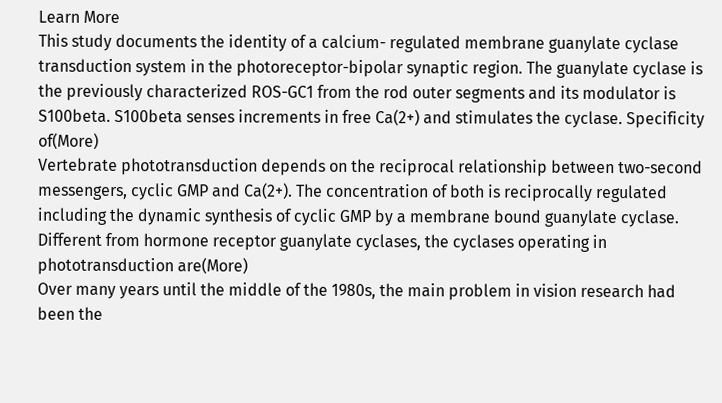Learn More
This study documents the identity of a calcium- regulated membrane guanylate cyclase transduction system in the photoreceptor-bipolar synaptic region. The guanylate cyclase is the previously characterized ROS-GC1 from the rod outer segments and its modulator is S100beta. S100beta senses increments in free Ca(2+) and stimulates the cyclase. Specificity of(More)
Vertebrate phototransduction depends on the reciprocal relationship between two-second messengers, cyclic GMP and Ca(2+). The concentration of both is reciprocally regulated including the dynamic synthesis of cyclic GMP by a membrane bound guanylate cyclase. Different from hormone receptor guanylate cyclases, the cyclases operating in phototransduction are(More)
Over many years until the middle of the 1980s, the main problem in vision research had been the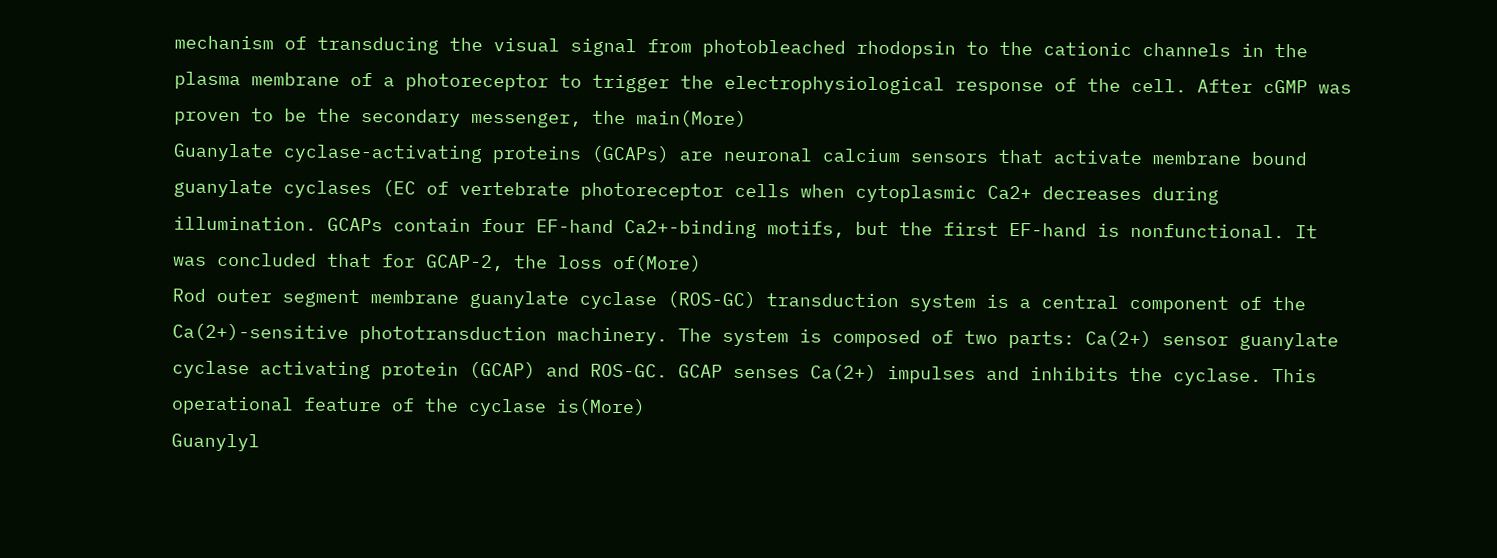mechanism of transducing the visual signal from photobleached rhodopsin to the cationic channels in the plasma membrane of a photoreceptor to trigger the electrophysiological response of the cell. After cGMP was proven to be the secondary messenger, the main(More)
Guanylate cyclase-activating proteins (GCAPs) are neuronal calcium sensors that activate membrane bound guanylate cyclases (EC of vertebrate photoreceptor cells when cytoplasmic Ca2+ decreases during illumination. GCAPs contain four EF-hand Ca2+-binding motifs, but the first EF-hand is nonfunctional. It was concluded that for GCAP-2, the loss of(More)
Rod outer segment membrane guanylate cyclase (ROS-GC) transduction system is a central component of the Ca(2+)-sensitive phototransduction machinery. The system is composed of two parts: Ca(2+) sensor guanylate cyclase activating protein (GCAP) and ROS-GC. GCAP senses Ca(2+) impulses and inhibits the cyclase. This operational feature of the cyclase is(More)
Guanylyl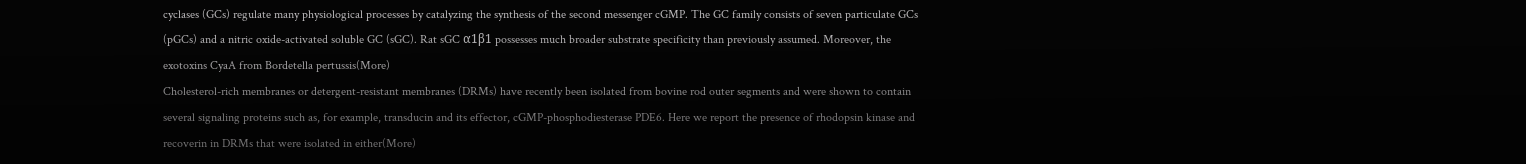cyclases (GCs) regulate many physiological processes by catalyzing the synthesis of the second messenger cGMP. The GC family consists of seven particulate GCs (pGCs) and a nitric oxide-activated soluble GC (sGC). Rat sGC α1β1 possesses much broader substrate specificity than previously assumed. Moreover, the exotoxins CyaA from Bordetella pertussis(More)
Cholesterol-rich membranes or detergent-resistant membranes (DRMs) have recently been isolated from bovine rod outer segments and were shown to contain several signaling proteins such as, for example, transducin and its effector, cGMP-phosphodiesterase PDE6. Here we report the presence of rhodopsin kinase and recoverin in DRMs that were isolated in either(More)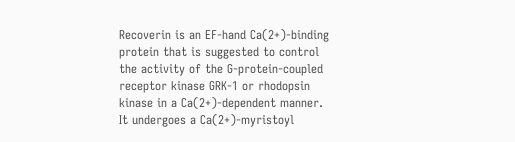Recoverin is an EF-hand Ca(2+)-binding protein that is suggested to control the activity of the G-protein-coupled receptor kinase GRK-1 or rhodopsin kinase in a Ca(2+)-dependent manner. It undergoes a Ca(2+)-myristoyl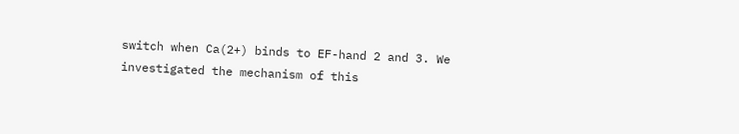switch when Ca(2+) binds to EF-hand 2 and 3. We investigated the mechanism of this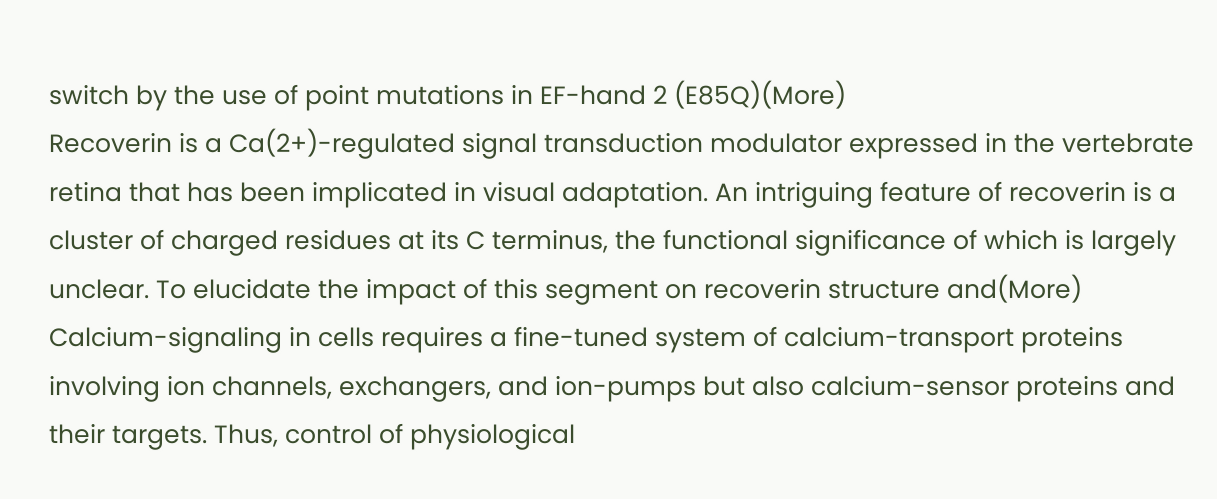switch by the use of point mutations in EF-hand 2 (E85Q)(More)
Recoverin is a Ca(2+)-regulated signal transduction modulator expressed in the vertebrate retina that has been implicated in visual adaptation. An intriguing feature of recoverin is a cluster of charged residues at its C terminus, the functional significance of which is largely unclear. To elucidate the impact of this segment on recoverin structure and(More)
Calcium-signaling in cells requires a fine-tuned system of calcium-transport proteins involving ion channels, exchangers, and ion-pumps but also calcium-sensor proteins and their targets. Thus, control of physiological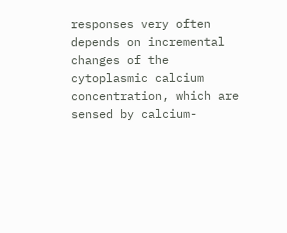responses very often depends on incremental changes of the cytoplasmic calcium concentration, which are sensed by calcium-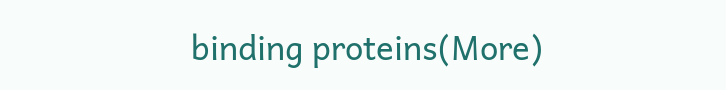binding proteins(More)